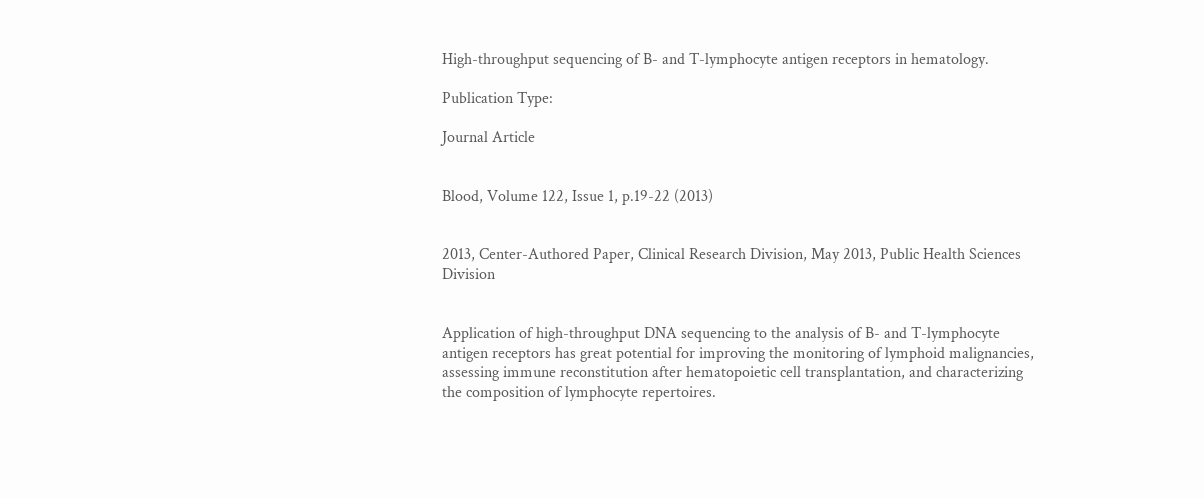High-throughput sequencing of B- and T-lymphocyte antigen receptors in hematology.

Publication Type:

Journal Article


Blood, Volume 122, Issue 1, p.19-22 (2013)


2013, Center-Authored Paper, Clinical Research Division, May 2013, Public Health Sciences Division


Application of high-throughput DNA sequencing to the analysis of B- and T-lymphocyte antigen receptors has great potential for improving the monitoring of lymphoid malignancies, assessing immune reconstitution after hematopoietic cell transplantation, and characterizing the composition of lymphocyte repertoires.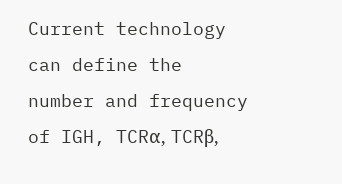Current technology can define the number and frequency of IGH, TCRα, TCRβ,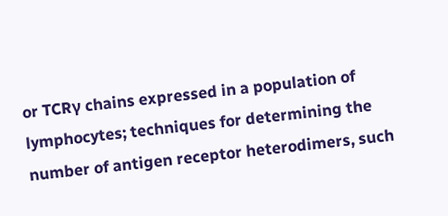or TCRγ chains expressed in a population of lymphocytes; techniques for determining the number of antigen receptor heterodimers, such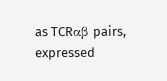as TCRαβ pairs, expressed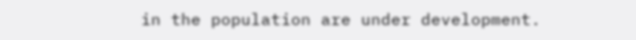in the population are under development.